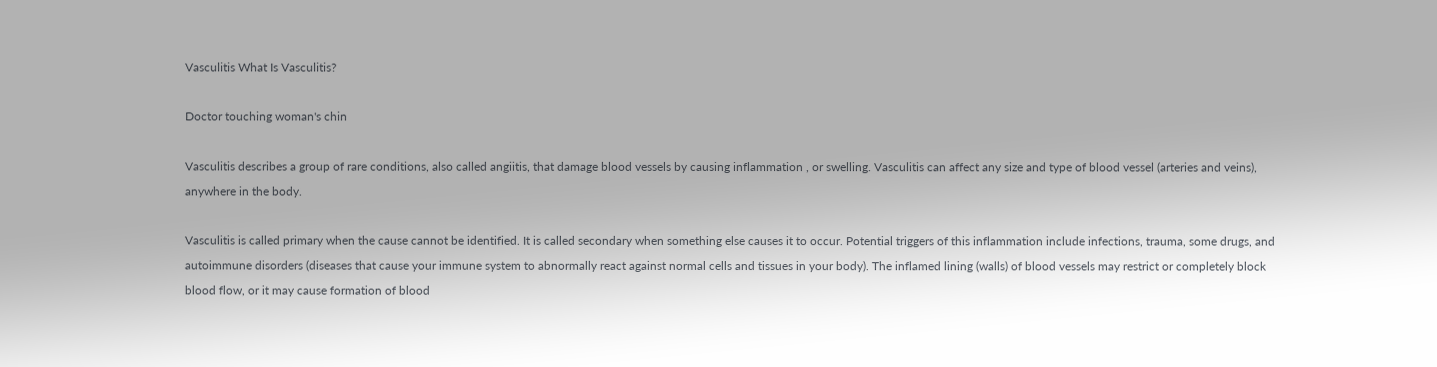Vasculitis What Is Vasculitis?

Doctor touching woman's chin

Vasculitis describes a group of rare conditions, also called angiitis, that damage blood vessels by causing inflammation , or swelling. Vasculitis can affect any size and type of blood vessel (arteries and veins), anywhere in the body.

Vasculitis is called primary when the cause cannot be identified. It is called secondary when something else causes it to occur. Potential triggers of this inflammation include infections, trauma, some drugs, and autoimmune disorders (diseases that cause your immune system to abnormally react against normal cells and tissues in your body). The inflamed lining (walls) of blood vessels may restrict or completely block blood flow, or it may cause formation of blood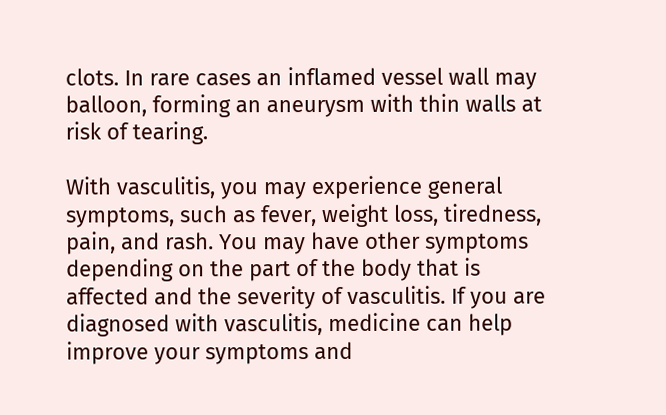clots. In rare cases an inflamed vessel wall may balloon, forming an aneurysm with thin walls at risk of tearing.

With vasculitis, you may experience general symptoms, such as fever, weight loss, tiredness, pain, and rash. You may have other symptoms depending on the part of the body that is affected and the severity of vasculitis. If you are diagnosed with vasculitis, medicine can help improve your symptoms and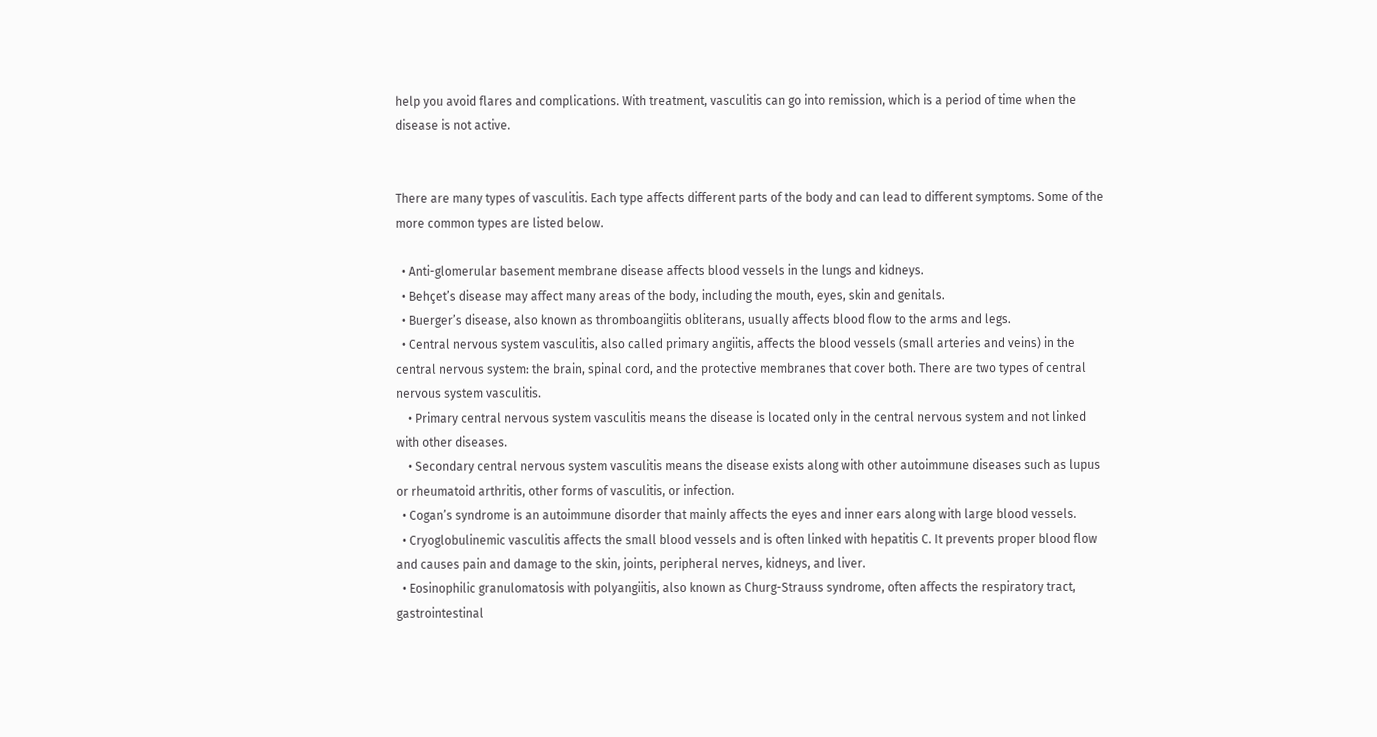help you avoid flares and complications. With treatment, vasculitis can go into remission, which is a period of time when the disease is not active.


There are many types of vasculitis. Each type affects different parts of the body and can lead to different symptoms. Some of the more common types are listed below.

  • Anti-glomerular basement membrane disease affects blood vessels in the lungs and kidneys.
  • Behçet’s disease may affect many areas of the body, including the mouth, eyes, skin and genitals.
  • Buerger’s disease, also known as thromboangiitis obliterans, usually affects blood flow to the arms and legs.
  • Central nervous system vasculitis, also called primary angiitis, affects the blood vessels (small arteries and veins) in the central nervous system: the brain, spinal cord, and the protective membranes that cover both. There are two types of central nervous system vasculitis.
    • Primary central nervous system vasculitis means the disease is located only in the central nervous system and not linked with other diseases.
    • Secondary central nervous system vasculitis means the disease exists along with other autoimmune diseases such as lupus or rheumatoid arthritis, other forms of vasculitis, or infection.
  • Cogan’s syndrome is an autoimmune disorder that mainly affects the eyes and inner ears along with large blood vessels.
  • Cryoglobulinemic vasculitis affects the small blood vessels and is often linked with hepatitis C. It prevents proper blood flow and causes pain and damage to the skin, joints, peripheral nerves, kidneys, and liver.
  • Eosinophilic granulomatosis with polyangiitis, also known as Churg-Strauss syndrome, often affects the respiratory tract, gastrointestinal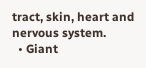tract, skin, heart and nervous system.
  • Giant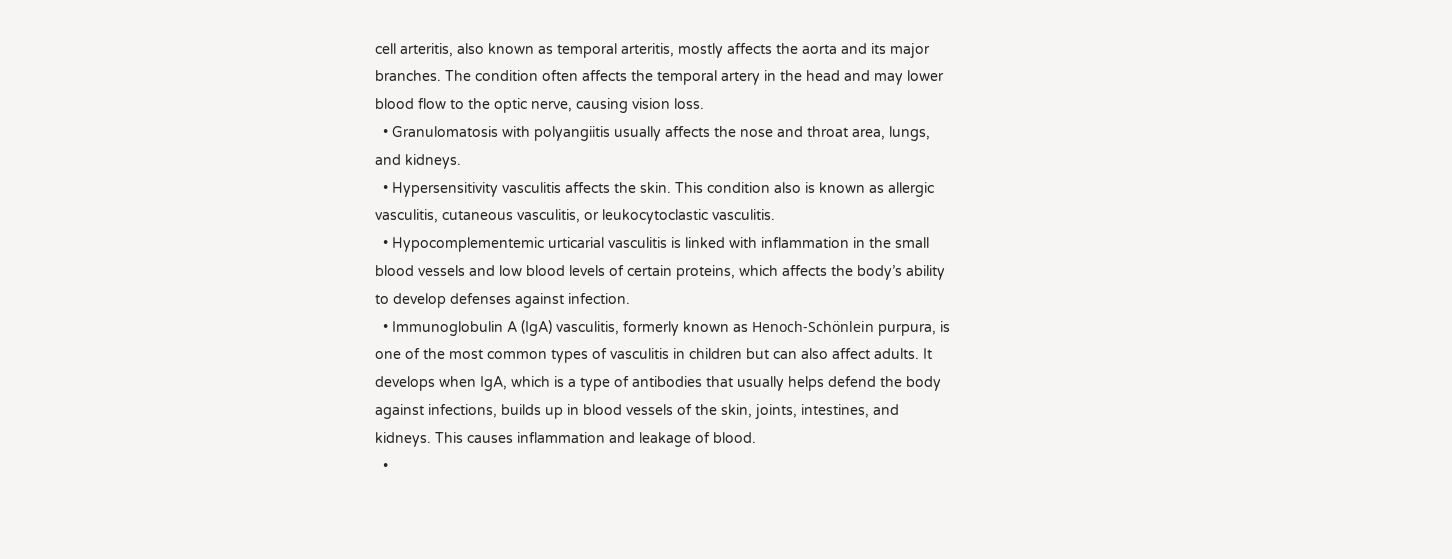cell arteritis, also known as temporal arteritis, mostly affects the aorta and its major branches. The condition often affects the temporal artery in the head and may lower blood flow to the optic nerve, causing vision loss.
  • Granulomatosis with polyangiitis usually affects the nose and throat area, lungs, and kidneys.
  • Hypersensitivity vasculitis affects the skin. This condition also is known as allergic vasculitis, cutaneous vasculitis, or leukocytoclastic vasculitis.
  • Hypocomplementemic urticarial vasculitis is linked with inflammation in the small blood vessels and low blood levels of certain proteins, which affects the body’s ability to develop defenses against infection.
  • Immunoglobulin A (IgA) vasculitis, formerly known as Henoch-Schönlein purpura, is one of the most common types of vasculitis in children but can also affect adults. It develops when IgA, which is a type of antibodies that usually helps defend the body against infections, builds up in blood vessels of the skin, joints, intestines, and kidneys. This causes inflammation and leakage of blood.
  •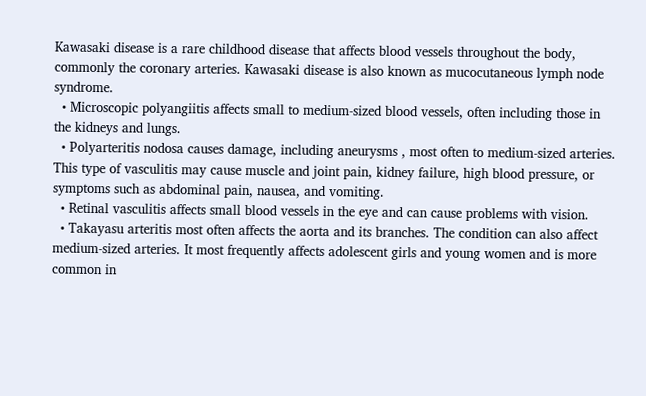Kawasaki disease is a rare childhood disease that affects blood vessels throughout the body, commonly the coronary arteries. Kawasaki disease is also known as mucocutaneous lymph node syndrome.
  • Microscopic polyangiitis affects small to medium-sized blood vessels, often including those in the kidneys and lungs.
  • Polyarteritis nodosa causes damage, including aneurysms , most often to medium-sized arteries. This type of vasculitis may cause muscle and joint pain, kidney failure, high blood pressure, or symptoms such as abdominal pain, nausea, and vomiting.
  • Retinal vasculitis affects small blood vessels in the eye and can cause problems with vision.
  • Takayasu arteritis most often affects the aorta and its branches. The condition can also affect medium-sized arteries. It most frequently affects adolescent girls and young women and is more common in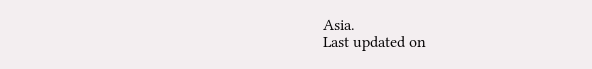Asia.
Last updated on